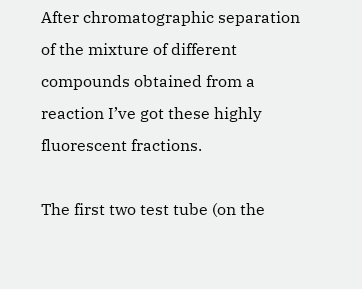After chromatographic separation of the mixture of different compounds obtained from a reaction I’ve got these highly fluorescent fractions.

The first two test tube (on the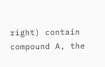right) contain compound A, the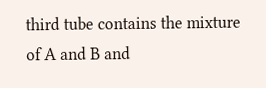third tube contains the mixture of A and B and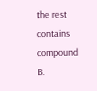the rest contains compound B.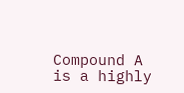Compound A is a highly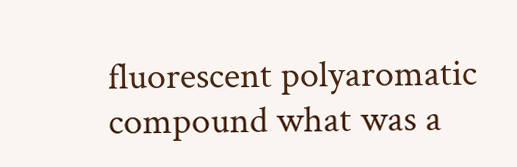fluorescent polyaromatic compound what was a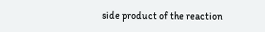side product of the reaction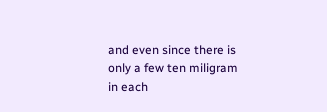and even since there is only a few ten miligram in each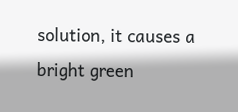solution, it causes a bright green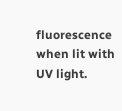fluorescence when lit with UV light.